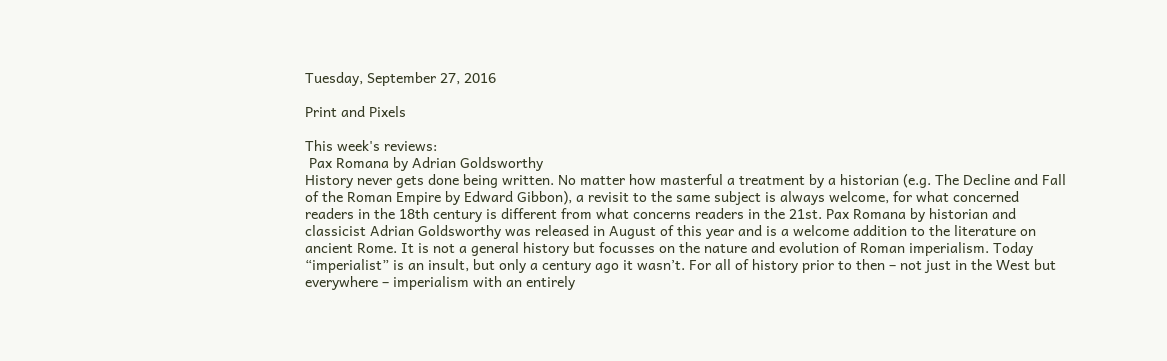Tuesday, September 27, 2016

Print and Pixels

This week's reviews:
 Pax Romana by Adrian Goldsworthy
History never gets done being written. No matter how masterful a treatment by a historian (e.g. The Decline and Fall of the Roman Empire by Edward Gibbon), a revisit to the same subject is always welcome, for what concerned readers in the 18th century is different from what concerns readers in the 21st. Pax Romana by historian and classicist Adrian Goldsworthy was released in August of this year and is a welcome addition to the literature on ancient Rome. It is not a general history but focusses on the nature and evolution of Roman imperialism. Today “imperialist” is an insult, but only a century ago it wasn’t. For all of history prior to then – not just in the West but everywhere – imperialism with an entirely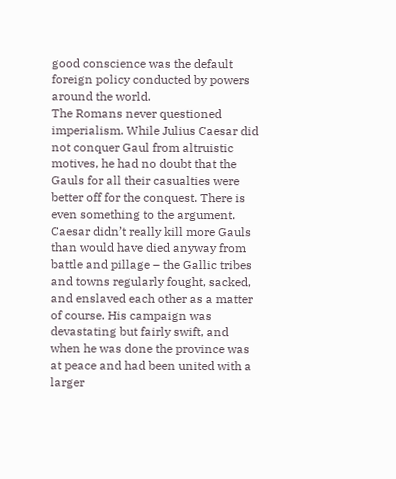good conscience was the default foreign policy conducted by powers around the world.
The Romans never questioned imperialism. While Julius Caesar did not conquer Gaul from altruistic motives, he had no doubt that the Gauls for all their casualties were better off for the conquest. There is even something to the argument. Caesar didn’t really kill more Gauls than would have died anyway from battle and pillage – the Gallic tribes and towns regularly fought, sacked, and enslaved each other as a matter of course. His campaign was devastating but fairly swift, and when he was done the province was at peace and had been united with a larger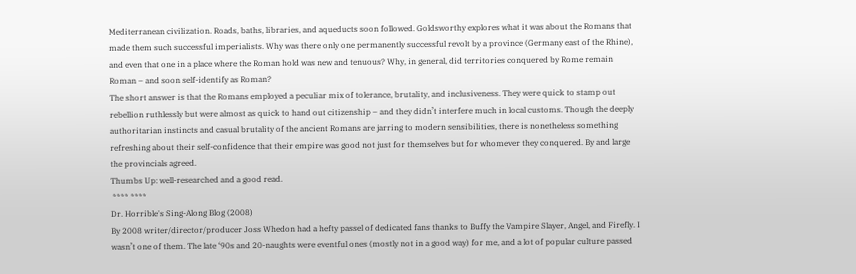Mediterranean civilization. Roads, baths, libraries, and aqueducts soon followed. Goldsworthy explores what it was about the Romans that made them such successful imperialists. Why was there only one permanently successful revolt by a province (Germany east of the Rhine), and even that one in a place where the Roman hold was new and tenuous? Why, in general, did territories conquered by Rome remain Roman – and soon self-identify as Roman?
The short answer is that the Romans employed a peculiar mix of tolerance, brutality, and inclusiveness. They were quick to stamp out rebellion ruthlessly but were almost as quick to hand out citizenship – and they didn’t interfere much in local customs. Though the deeply authoritarian instincts and casual brutality of the ancient Romans are jarring to modern sensibilities, there is nonetheless something refreshing about their self-confidence that their empire was good not just for themselves but for whomever they conquered. By and large the provincials agreed.
Thumbs Up: well-researched and a good read.
 **** ****
Dr. Horrible's Sing-Along Blog (2008)
By 2008 writer/director/producer Joss Whedon had a hefty passel of dedicated fans thanks to Buffy the Vampire Slayer, Angel, and Firefly. I wasn’t one of them. The late ‘90s and 20-naughts were eventful ones (mostly not in a good way) for me, and a lot of popular culture passed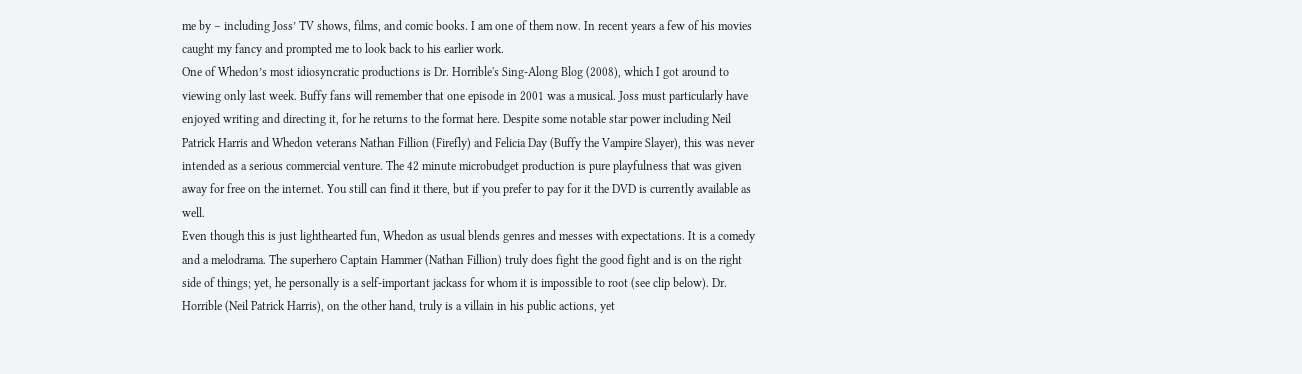me by – including Joss’ TV shows, films, and comic books. I am one of them now. In recent years a few of his movies caught my fancy and prompted me to look back to his earlier work.
One of Whedon’s most idiosyncratic productions is Dr. Horrible's Sing-Along Blog (2008), which I got around to viewing only last week. Buffy fans will remember that one episode in 2001 was a musical. Joss must particularly have enjoyed writing and directing it, for he returns to the format here. Despite some notable star power including Neil Patrick Harris and Whedon veterans Nathan Fillion (Firefly) and Felicia Day (Buffy the Vampire Slayer), this was never intended as a serious commercial venture. The 42 minute microbudget production is pure playfulness that was given away for free on the internet. You still can find it there, but if you prefer to pay for it the DVD is currently available as well.
Even though this is just lighthearted fun, Whedon as usual blends genres and messes with expectations. It is a comedy and a melodrama. The superhero Captain Hammer (Nathan Fillion) truly does fight the good fight and is on the right side of things; yet, he personally is a self-important jackass for whom it is impossible to root (see clip below). Dr. Horrible (Neil Patrick Harris), on the other hand, truly is a villain in his public actions, yet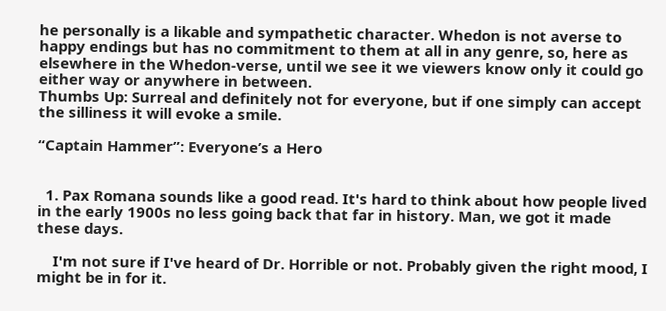he personally is a likable and sympathetic character. Whedon is not averse to happy endings but has no commitment to them at all in any genre, so, here as elsewhere in the Whedon-verse, until we see it we viewers know only it could go either way or anywhere in between.
Thumbs Up: Surreal and definitely not for everyone, but if one simply can accept the silliness it will evoke a smile.

“Captain Hammer”: Everyone’s a Hero


  1. Pax Romana sounds like a good read. It's hard to think about how people lived in the early 1900s no less going back that far in history. Man, we got it made these days.

    I'm not sure if I've heard of Dr. Horrible or not. Probably given the right mood, I might be in for it.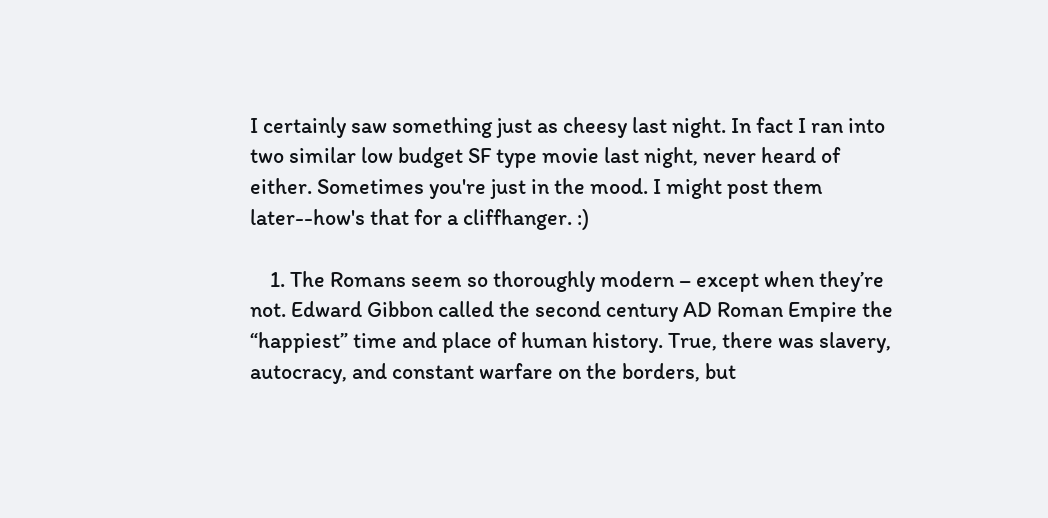I certainly saw something just as cheesy last night. In fact I ran into two similar low budget SF type movie last night, never heard of either. Sometimes you're just in the mood. I might post them later--how's that for a cliffhanger. :)

    1. The Romans seem so thoroughly modern – except when they’re not. Edward Gibbon called the second century AD Roman Empire the “happiest” time and place of human history. True, there was slavery, autocracy, and constant warfare on the borders, but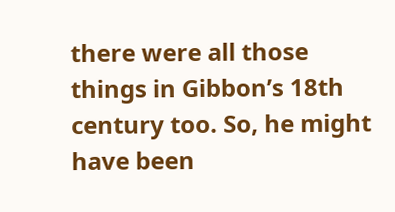there were all those things in Gibbon’s 18th century too. So, he might have been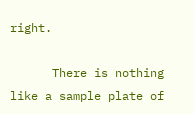right.

      There is nothing like a sample plate of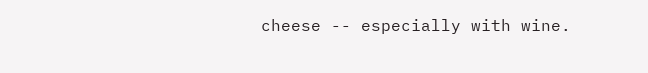cheese -- especially with wine.